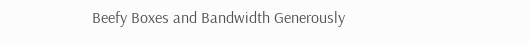Beefy Boxes and Bandwidth Generously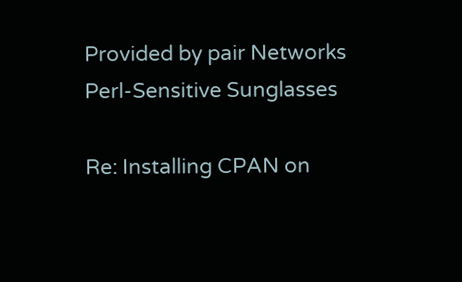Provided by pair Networks
Perl-Sensitive Sunglasses

Re: Installing CPAN on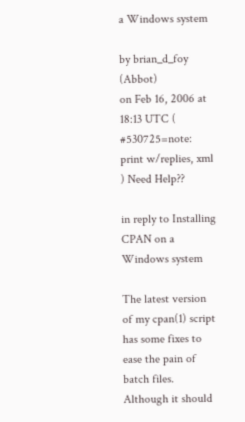a Windows system

by brian_d_foy (Abbot)
on Feb 16, 2006 at 18:13 UTC ( #530725=note: print w/replies, xml ) Need Help??

in reply to Installing CPAN on a Windows system

The latest version of my cpan(1) script has some fixes to ease the pain of batch files. Although it should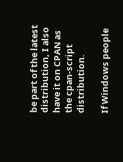be part of the latest distribution, I also have it on CPAN as the cpan-script distribution.

If Windows people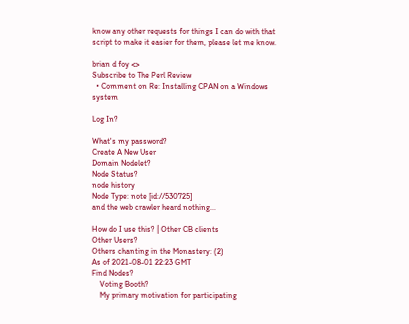know any other requests for things I can do with that script to make it easier for them, please let me know.

brian d foy <>
Subscribe to The Perl Review
  • Comment on Re: Installing CPAN on a Windows system

Log In?

What's my password?
Create A New User
Domain Nodelet?
Node Status?
node history
Node Type: note [id://530725]
and the web crawler heard nothing...

How do I use this? | Other CB clients
Other Users?
Others chanting in the Monastery: (2)
As of 2021-08-01 22:23 GMT
Find Nodes?
    Voting Booth?
    My primary motivation for participating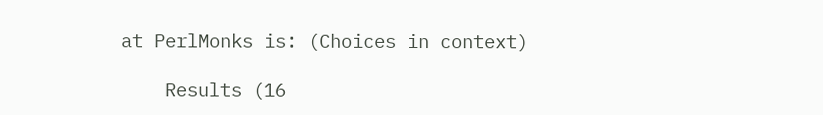at PerlMonks is: (Choices in context)

    Results (16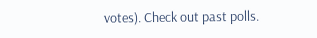votes). Check out past polls.